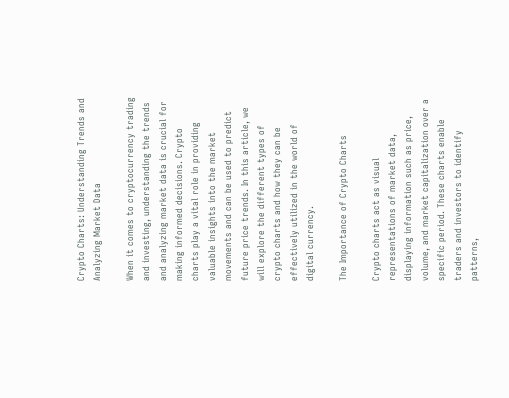Crypto Charts: Understanding Trends and Analyzing Market Data

When it comes to cryptocurrency trading and investing, understanding the trends and analyzing market data is crucial for making informed decisions. Crypto charts play a vital role in providing valuable insights into the market movements and can be used to predict future price trends. In this article, we will explore the different types of crypto charts and how they can be effectively utilized in the world of digital currency.

The Importance of Crypto Charts

Crypto charts act as visual representations of market data, displaying information such as price, volume, and market capitalization over a specific period. These charts enable traders and investors to identify patterns,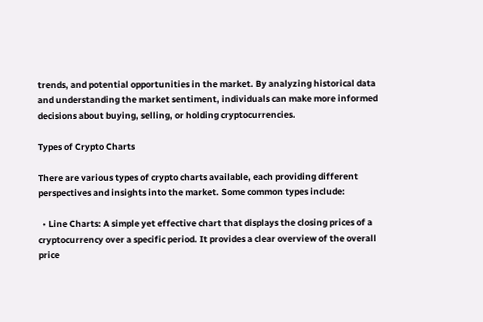trends, and potential opportunities in the market. By analyzing historical data and understanding the market sentiment, individuals can make more informed decisions about buying, selling, or holding cryptocurrencies.

Types of Crypto Charts

There are various types of crypto charts available, each providing different perspectives and insights into the market. Some common types include:

  • Line Charts: A simple yet effective chart that displays the closing prices of a cryptocurrency over a specific period. It provides a clear overview of the overall price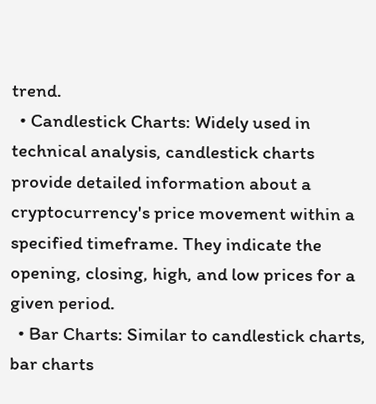trend.
  • Candlestick Charts: Widely used in technical analysis, candlestick charts provide detailed information about a cryptocurrency's price movement within a specified timeframe. They indicate the opening, closing, high, and low prices for a given period.
  • Bar Charts: Similar to candlestick charts, bar charts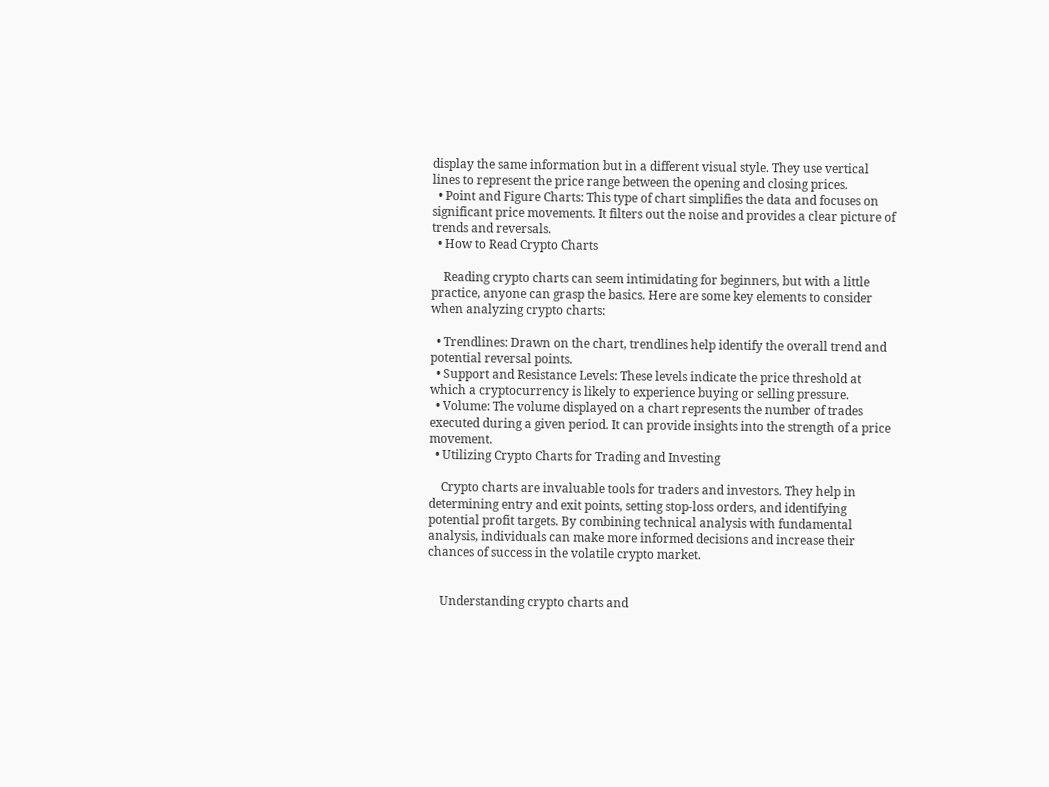display the same information but in a different visual style. They use vertical lines to represent the price range between the opening and closing prices.
  • Point and Figure Charts: This type of chart simplifies the data and focuses on significant price movements. It filters out the noise and provides a clear picture of trends and reversals.
  • How to Read Crypto Charts

    Reading crypto charts can seem intimidating for beginners, but with a little practice, anyone can grasp the basics. Here are some key elements to consider when analyzing crypto charts:

  • Trendlines: Drawn on the chart, trendlines help identify the overall trend and potential reversal points.
  • Support and Resistance Levels: These levels indicate the price threshold at which a cryptocurrency is likely to experience buying or selling pressure.
  • Volume: The volume displayed on a chart represents the number of trades executed during a given period. It can provide insights into the strength of a price movement.
  • Utilizing Crypto Charts for Trading and Investing

    Crypto charts are invaluable tools for traders and investors. They help in determining entry and exit points, setting stop-loss orders, and identifying potential profit targets. By combining technical analysis with fundamental analysis, individuals can make more informed decisions and increase their chances of success in the volatile crypto market.


    Understanding crypto charts and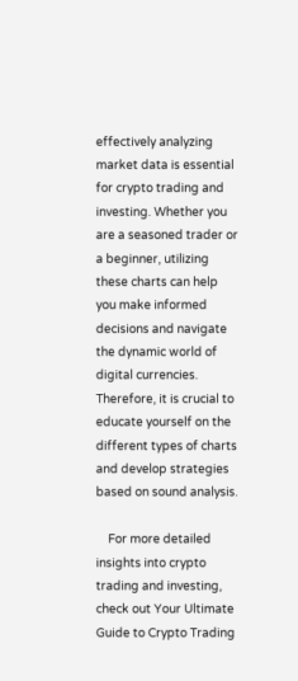effectively analyzing market data is essential for crypto trading and investing. Whether you are a seasoned trader or a beginner, utilizing these charts can help you make informed decisions and navigate the dynamic world of digital currencies. Therefore, it is crucial to educate yourself on the different types of charts and develop strategies based on sound analysis.

    For more detailed insights into crypto trading and investing, check out Your Ultimate Guide to Crypto Trading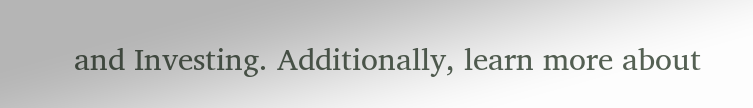and Investing. Additionally, learn more about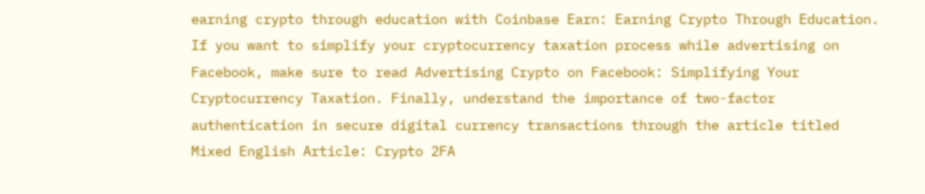earning crypto through education with Coinbase Earn: Earning Crypto Through Education. If you want to simplify your cryptocurrency taxation process while advertising on Facebook, make sure to read Advertising Crypto on Facebook: Simplifying Your Cryptocurrency Taxation. Finally, understand the importance of two-factor authentication in secure digital currency transactions through the article titled Mixed English Article: Crypto 2FA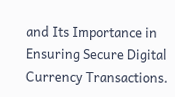and Its Importance in Ensuring Secure Digital Currency Transactions.